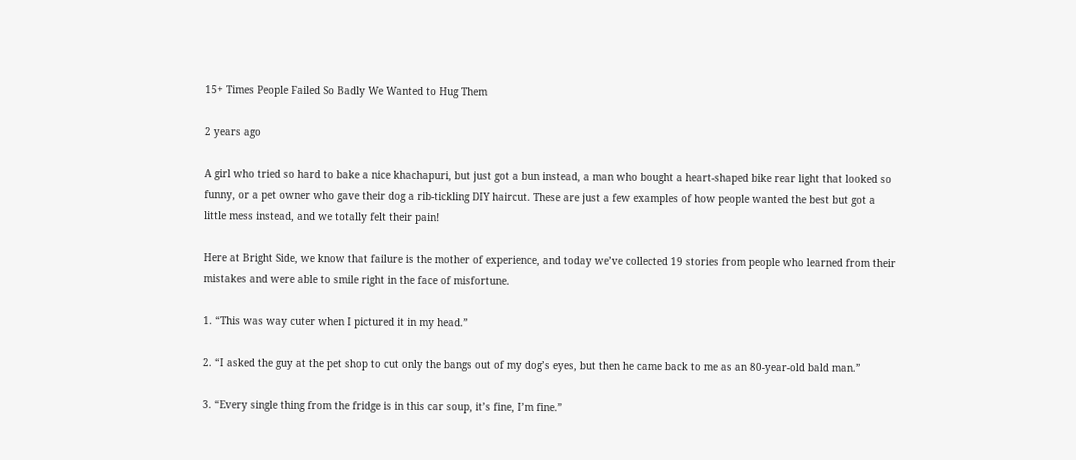15+ Times People Failed So Badly We Wanted to Hug Them

2 years ago

A girl who tried so hard to bake a nice khachapuri, but just got a bun instead, a man who bought a heart-shaped bike rear light that looked so funny, or a pet owner who gave their dog a rib-tickling DIY haircut. These are just a few examples of how people wanted the best but got a little mess instead, and we totally felt their pain!

Here at Bright Side, we know that failure is the mother of experience, and today we’ve collected 19 stories from people who learned from their mistakes and were able to smile right in the face of misfortune.

1. “This was way cuter when I pictured it in my head.”

2. “I asked the guy at the pet shop to cut only the bangs out of my dog’s eyes, but then he came back to me as an 80-year-old bald man.”

3. “Every single thing from the fridge is in this car soup, it’s fine, I’m fine.”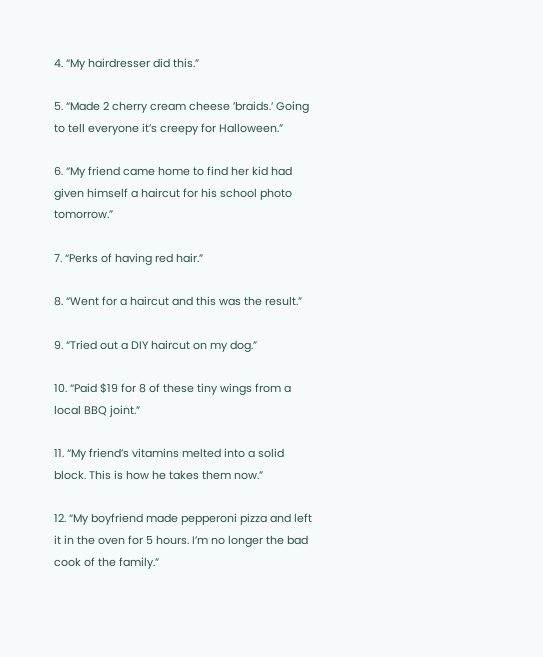4. “My hairdresser did this.”

5. “Made 2 cherry cream cheese ’braids.’ Going to tell everyone it’s creepy for Halloween.”

6. “My friend came home to find her kid had given himself a haircut for his school photo tomorrow.”

7. “Perks of having red hair.”

8. “Went for a haircut and this was the result.”

9. “Tried out a DIY haircut on my dog.”

10. “Paid $19 for 8 of these tiny wings from a local BBQ joint.”

11. “My friend’s vitamins melted into a solid block. This is how he takes them now.”

12. “My boyfriend made pepperoni pizza and left it in the oven for 5 hours. I’m no longer the bad cook of the family.”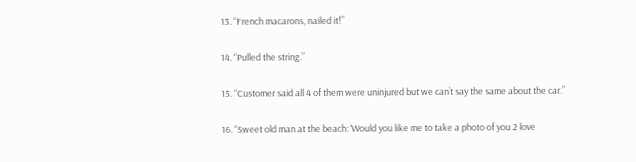13. “French macarons, nailed it!”

14. “Pulled the string.”

15. “Customer said all 4 of them were uninjured but we can’t say the same about the car.”

16. “Sweet old man at the beach: ‘Would you like me to take a photo of you 2 love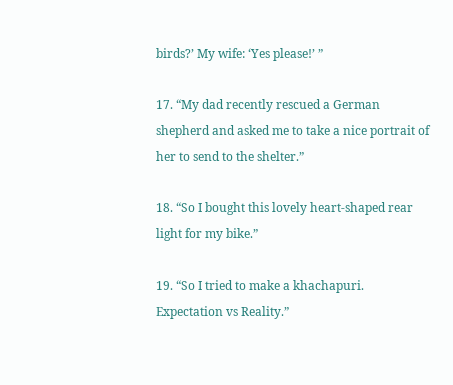birds?’ My wife: ‘Yes please!’ ”

17. “My dad recently rescued a German shepherd and asked me to take a nice portrait of her to send to the shelter.”

18. “So I bought this lovely heart-shaped rear light for my bike.”

19. “So I tried to make a khachapuri. Expectation vs Reality.”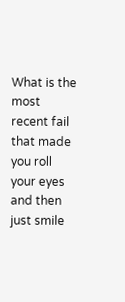What is the most recent fail that made you roll your eyes and then just smile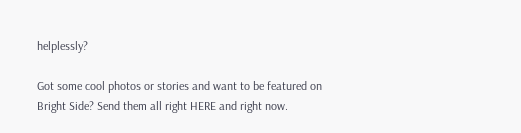helplessly?

Got some cool photos or stories and want to be featured on Bright Side? Send them all right HERE and right now.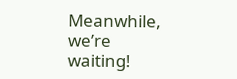Meanwhile, we’re waiting!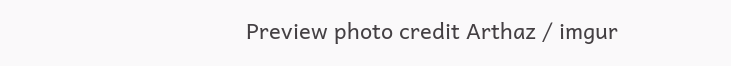Preview photo credit Arthaz / imgur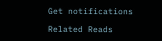Get notifications

Related Reads